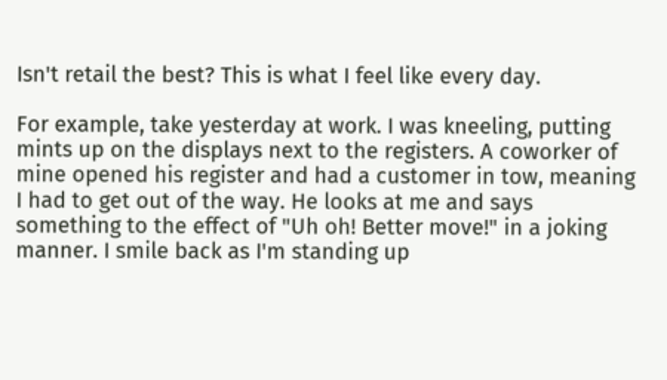Isn't retail the best? This is what I feel like every day.

For example, take yesterday at work. I was kneeling, putting mints up on the displays next to the registers. A coworker of mine opened his register and had a customer in tow, meaning I had to get out of the way. He looks at me and says something to the effect of "Uh oh! Better move!" in a joking manner. I smile back as I'm standing up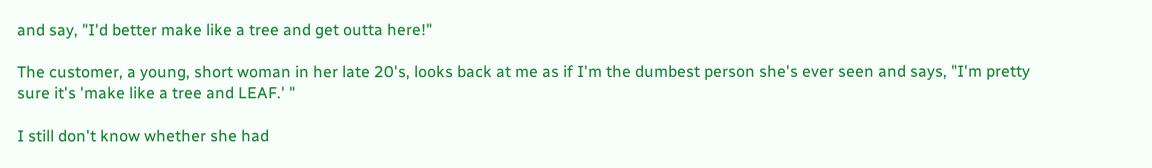and say, "I'd better make like a tree and get outta here!"

The customer, a young, short woman in her late 20's, looks back at me as if I'm the dumbest person she's ever seen and says, "I'm pretty sure it's 'make like a tree and LEAF.' "

I still don't know whether she had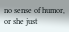no sense of humor, or she just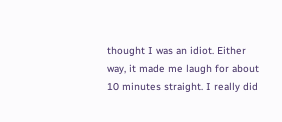thought I was an idiot. Either way, it made me laugh for about 10 minutes straight. I really did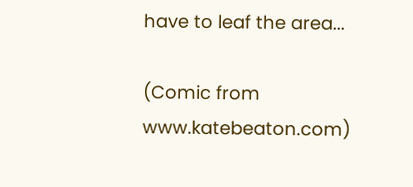have to leaf the area...

(Comic from www.katebeaton.com)